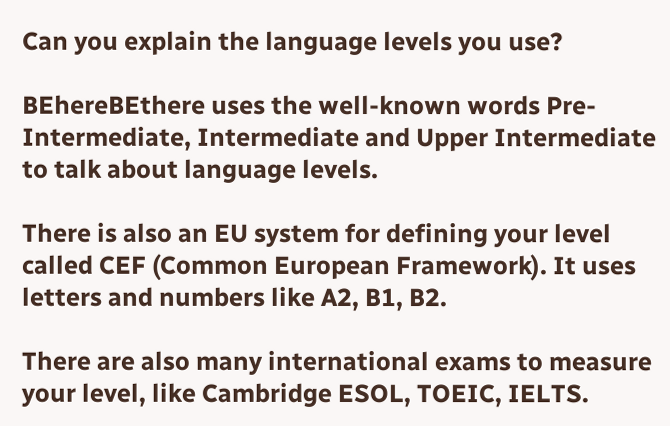Can you explain the language levels you use?

BEhereBEthere uses the well-known words Pre-Intermediate, Intermediate and Upper Intermediate to talk about language levels.

There is also an EU system for defining your level called CEF (Common European Framework). It uses letters and numbers like A2, B1, B2.

There are also many international exams to measure your level, like Cambridge ESOL, TOEIC, IELTS.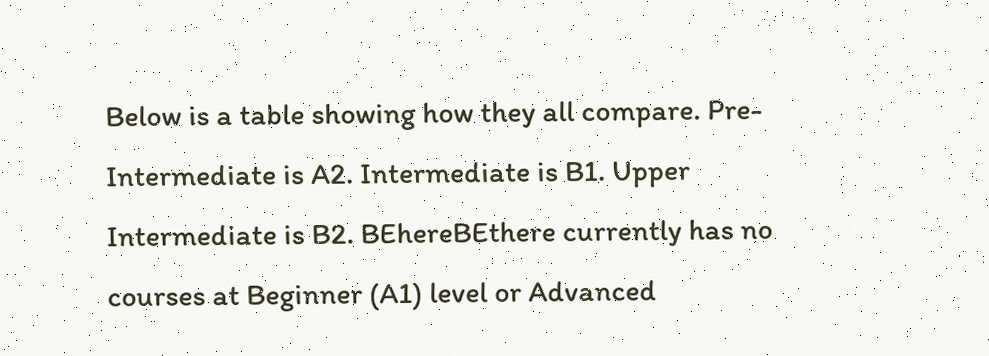Below is a table showing how they all compare. Pre-Intermediate is A2. Intermediate is B1. Upper Intermediate is B2. BEhereBEthere currently has no courses at Beginner (A1) level or Advanced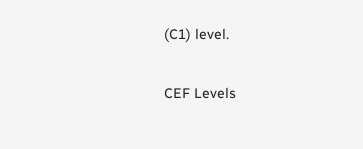(C1) level.

CEF Levels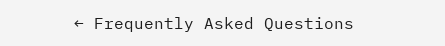← Frequently Asked Questions